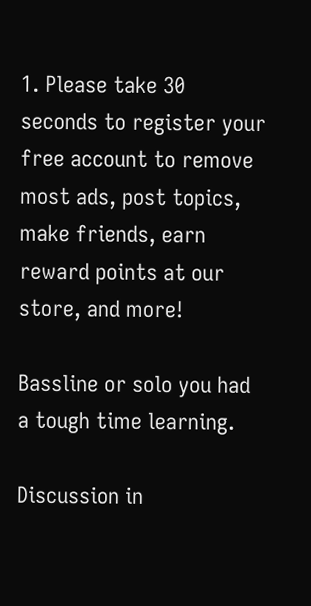1. Please take 30 seconds to register your free account to remove most ads, post topics, make friends, earn reward points at our store, and more!

Bassline or solo you had a tough time learning.

Discussion in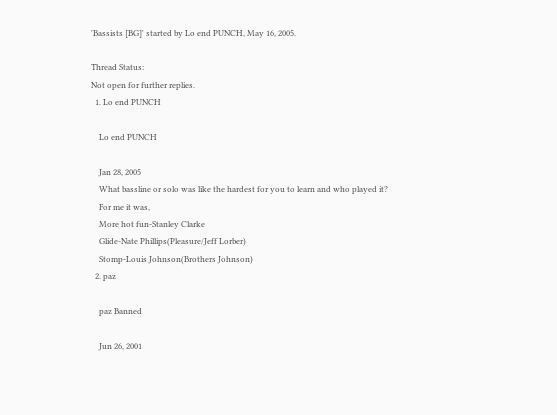'Bassists [BG]' started by Lo end PUNCH, May 16, 2005.

Thread Status:
Not open for further replies.
  1. Lo end PUNCH

    Lo end PUNCH

    Jan 28, 2005
    What bassline or solo was like the hardest for you to learn and who played it?
    For me it was,
    More hot fun-Stanley Clarke
    Glide-Nate Phillips(Pleasure/Jeff Lorber)
    Stomp-Louis Johnson(Brothers Johnson)
  2. paz

    paz Banned

    Jun 26, 2001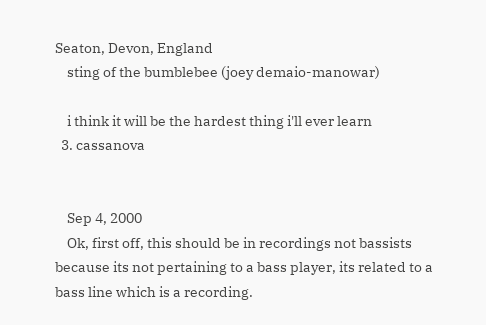Seaton, Devon, England
    sting of the bumblebee (joey demaio-manowar)

    i think it will be the hardest thing i'll ever learn
  3. cassanova


    Sep 4, 2000
    Ok, first off, this should be in recordings not bassists because its not pertaining to a bass player, its related to a bass line which is a recording.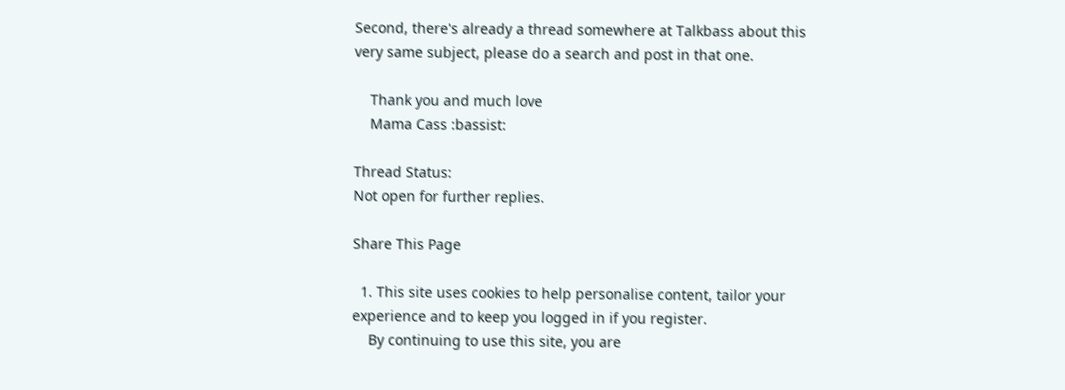Second, there's already a thread somewhere at Talkbass about this very same subject, please do a search and post in that one.

    Thank you and much love
    Mama Cass :bassist:

Thread Status:
Not open for further replies.

Share This Page

  1. This site uses cookies to help personalise content, tailor your experience and to keep you logged in if you register.
    By continuing to use this site, you are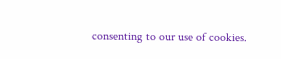consenting to our use of cookies.